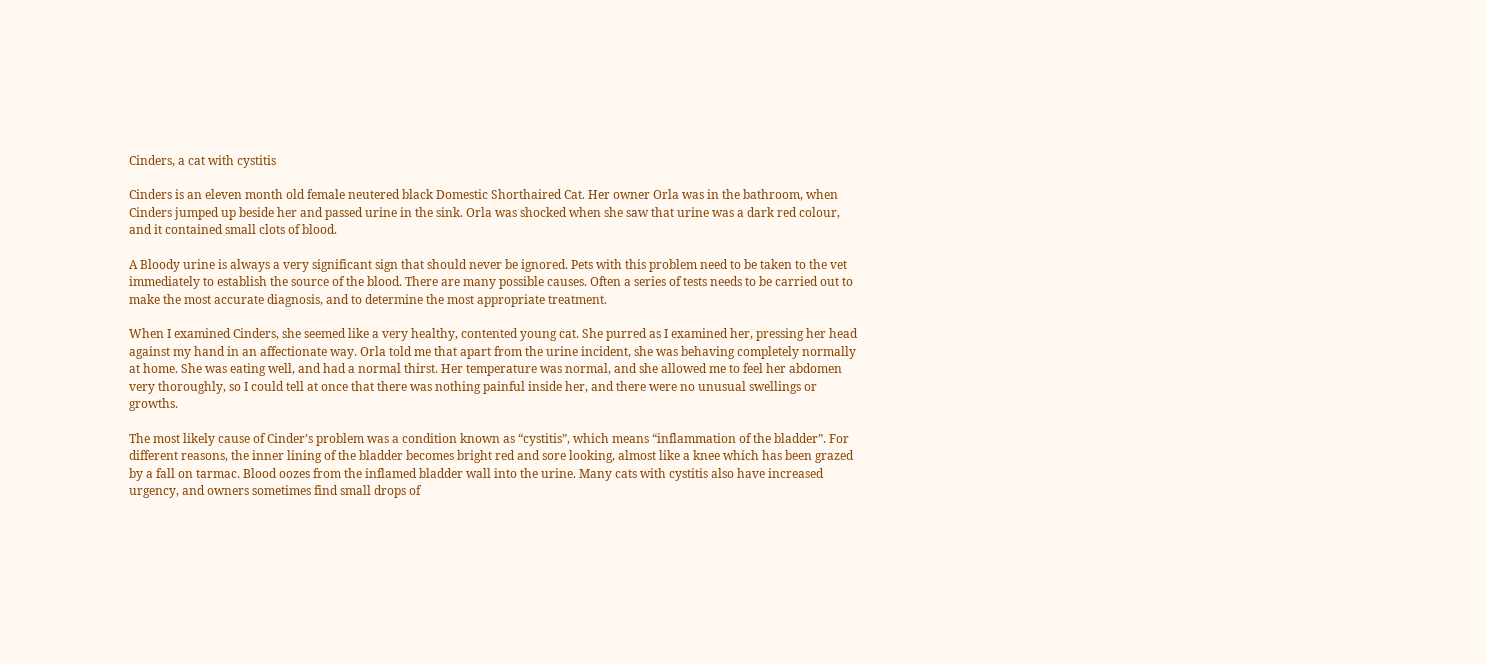Cinders, a cat with cystitis

Cinders is an eleven month old female neutered black Domestic Shorthaired Cat. Her owner Orla was in the bathroom, when Cinders jumped up beside her and passed urine in the sink. Orla was shocked when she saw that urine was a dark red colour, and it contained small clots of blood.

A Bloody urine is always a very significant sign that should never be ignored. Pets with this problem need to be taken to the vet immediately to establish the source of the blood. There are many possible causes. Often a series of tests needs to be carried out to make the most accurate diagnosis, and to determine the most appropriate treatment.

When I examined Cinders, she seemed like a very healthy, contented young cat. She purred as I examined her, pressing her head against my hand in an affectionate way. Orla told me that apart from the urine incident, she was behaving completely normally at home. She was eating well, and had a normal thirst. Her temperature was normal, and she allowed me to feel her abdomen very thoroughly, so I could tell at once that there was nothing painful inside her, and there were no unusual swellings or growths.

The most likely cause of Cinder’s problem was a condition known as “cystitis”, which means “inflammation of the bladder”. For different reasons, the inner lining of the bladder becomes bright red and sore looking, almost like a knee which has been grazed by a fall on tarmac. Blood oozes from the inflamed bladder wall into the urine. Many cats with cystitis also have increased urgency, and owners sometimes find small drops of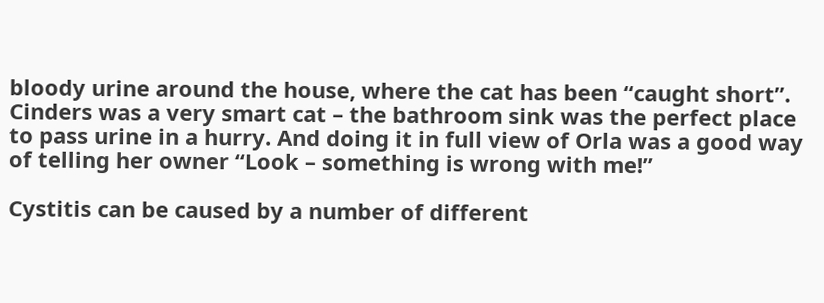bloody urine around the house, where the cat has been “caught short”. Cinders was a very smart cat – the bathroom sink was the perfect place to pass urine in a hurry. And doing it in full view of Orla was a good way of telling her owner “Look – something is wrong with me!”

Cystitis can be caused by a number of different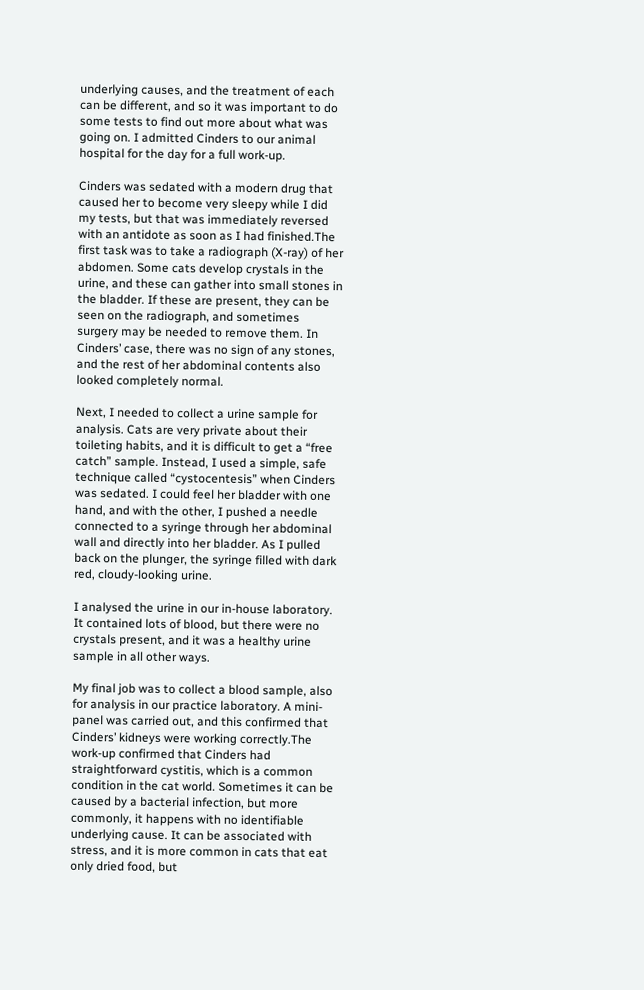underlying causes, and the treatment of each can be different, and so it was important to do some tests to find out more about what was going on. I admitted Cinders to our animal hospital for the day for a full work-up.

Cinders was sedated with a modern drug that caused her to become very sleepy while I did my tests, but that was immediately reversed with an antidote as soon as I had finished.The first task was to take a radiograph (X-ray) of her abdomen. Some cats develop crystals in the urine, and these can gather into small stones in the bladder. If these are present, they can be seen on the radiograph, and sometimes surgery may be needed to remove them. In Cinders’ case, there was no sign of any stones, and the rest of her abdominal contents also looked completely normal.

Next, I needed to collect a urine sample for analysis. Cats are very private about their toileting habits, and it is difficult to get a “free catch” sample. Instead, I used a simple, safe technique called “cystocentesis” when Cinders was sedated. I could feel her bladder with one hand, and with the other, I pushed a needle connected to a syringe through her abdominal wall and directly into her bladder. As I pulled back on the plunger, the syringe filled with dark red, cloudy-looking urine.

I analysed the urine in our in-house laboratory. It contained lots of blood, but there were no crystals present, and it was a healthy urine sample in all other ways.

My final job was to collect a blood sample, also for analysis in our practice laboratory. A mini-panel was carried out, and this confirmed that Cinders’ kidneys were working correctly.The work-up confirmed that Cinders had straightforward cystitis, which is a common condition in the cat world. Sometimes it can be caused by a bacterial infection, but more commonly, it happens with no identifiable underlying cause. It can be associated with stress, and it is more common in cats that eat only dried food, but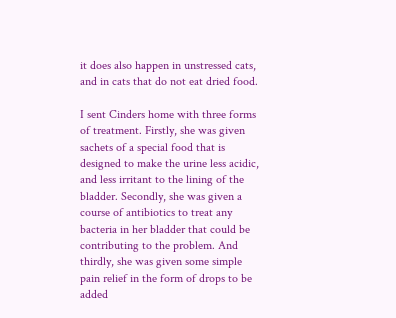it does also happen in unstressed cats, and in cats that do not eat dried food.

I sent Cinders home with three forms of treatment. Firstly, she was given sachets of a special food that is designed to make the urine less acidic, and less irritant to the lining of the bladder. Secondly, she was given a course of antibiotics to treat any bacteria in her bladder that could be contributing to the problem. And thirdly, she was given some simple pain relief in the form of drops to be added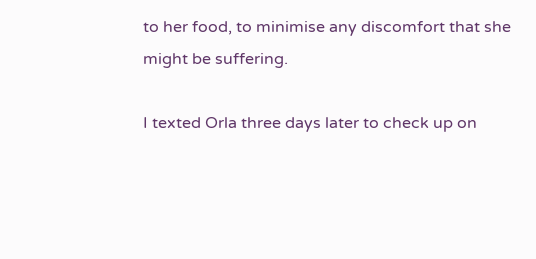to her food, to minimise any discomfort that she might be suffering.

I texted Orla three days later to check up on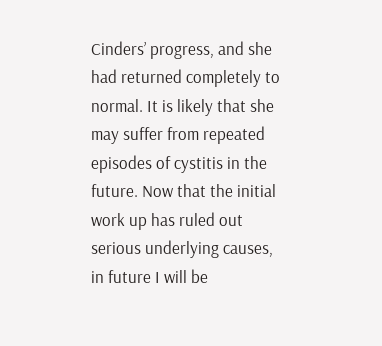Cinders’ progress, and she had returned completely to normal. It is likely that she may suffer from repeated episodes of cystitis in the future. Now that the initial work up has ruled out serious underlying causes, in future I will be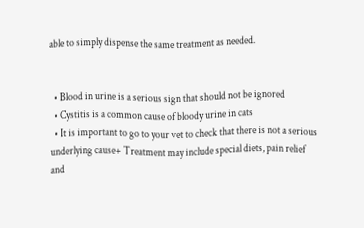able to simply dispense the same treatment as needed.


  • Blood in urine is a serious sign that should not be ignored
  • Cystitis is a common cause of bloody urine in cats
  • It is important to go to your vet to check that there is not a serious underlying cause+ Treatment may include special diets, pain relief and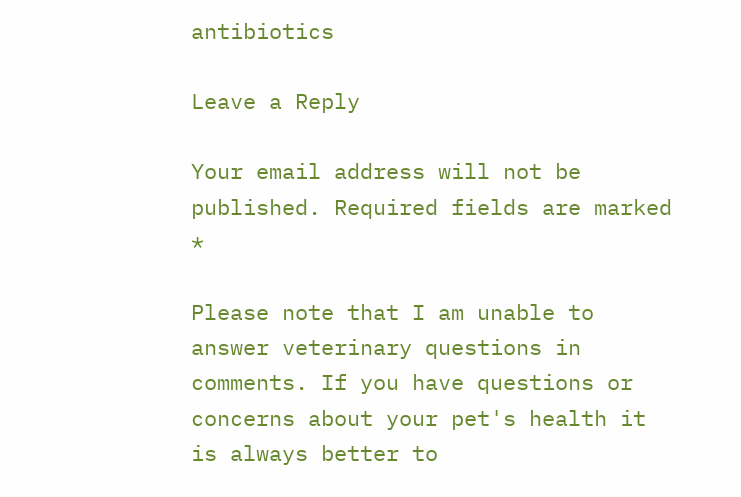antibiotics

Leave a Reply

Your email address will not be published. Required fields are marked *

Please note that I am unable to answer veterinary questions in comments. If you have questions or concerns about your pet's health it is always better to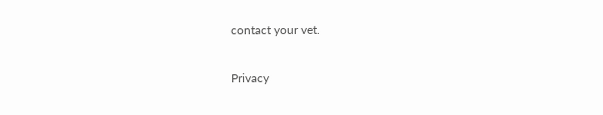contact your vet.

Privacy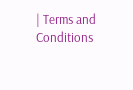| Terms and Conditions